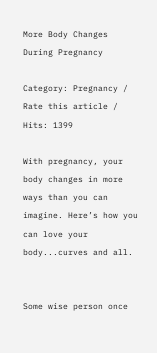More Body Changes During Pregnancy

Category: Pregnancy / Rate this article / Hits: 1399

With pregnancy, your body changes in more ways than you can imagine. Here’s how you can love your body...curves and all.


Some wise person once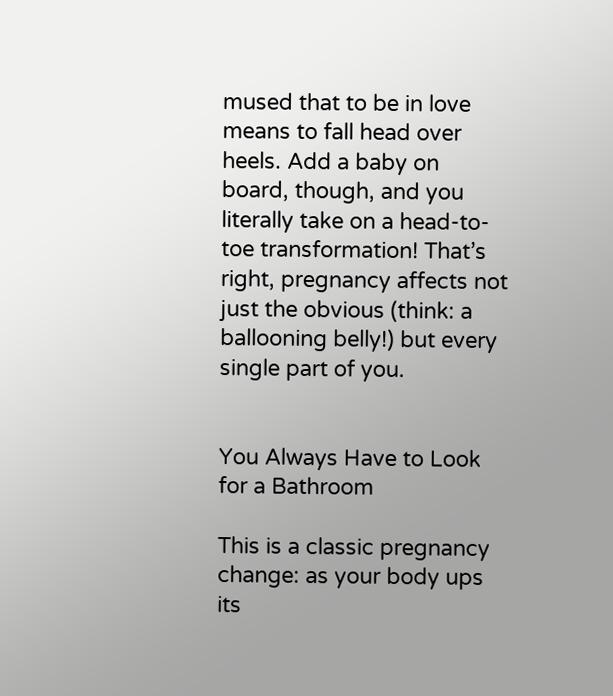mused that to be in love means to fall head over heels. Add a baby on board, though, and you literally take on a head-to-toe transformation! That’s right, pregnancy affects not just the obvious (think: a ballooning belly!) but every single part of you.


You Always Have to Look for a Bathroom

This is a classic pregnancy change: as your body ups its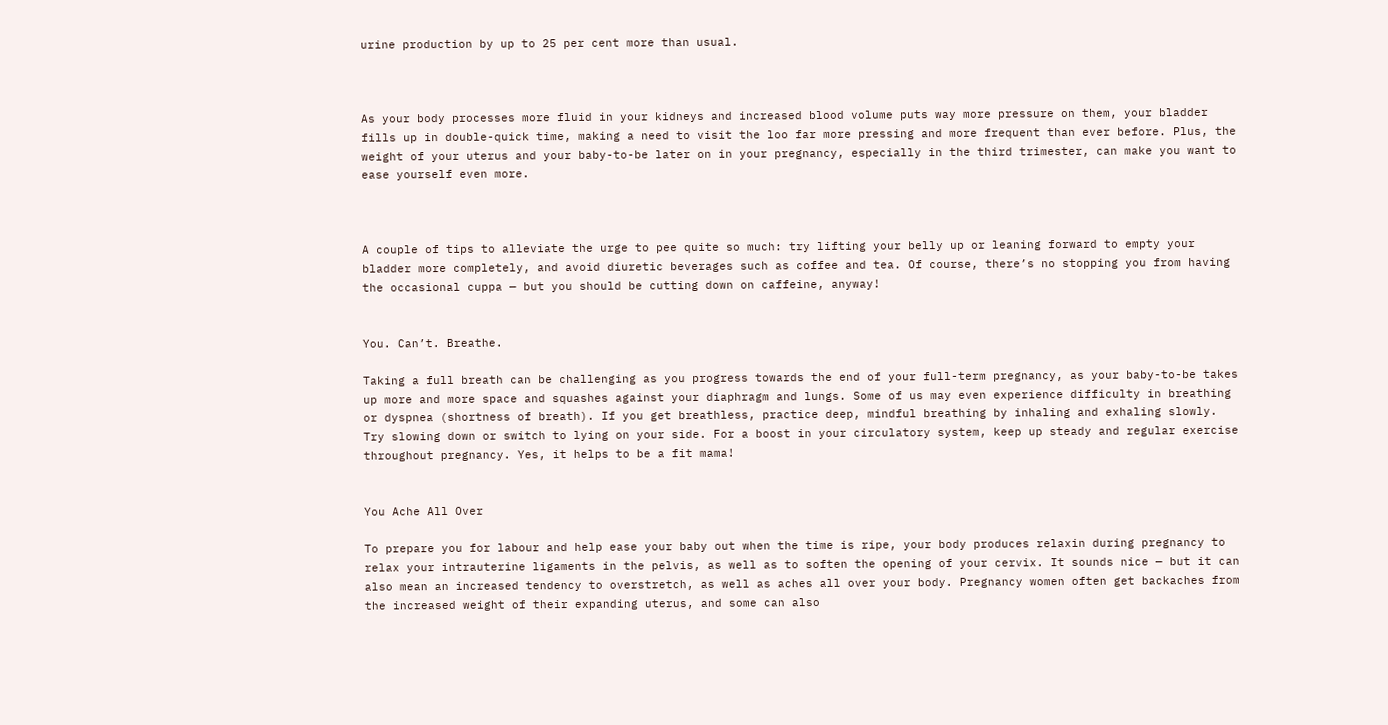urine production by up to 25 per cent more than usual.



As your body processes more fluid in your kidneys and increased blood volume puts way more pressure on them, your bladder fills up in double-quick time, making a need to visit the loo far more pressing and more frequent than ever before. Plus, the weight of your uterus and your baby-to-be later on in your pregnancy, especially in the third trimester, can make you want to ease yourself even more.



A couple of tips to alleviate the urge to pee quite so much: try lifting your belly up or leaning forward to empty your bladder more completely, and avoid diuretic beverages such as coffee and tea. Of course, there’s no stopping you from having the occasional cuppa — but you should be cutting down on caffeine, anyway!


You. Can’t. Breathe.

Taking a full breath can be challenging as you progress towards the end of your full-term pregnancy, as your baby-to-be takes up more and more space and squashes against your diaphragm and lungs. Some of us may even experience difficulty in breathing or dyspnea (shortness of breath). If you get breathless, practice deep, mindful breathing by inhaling and exhaling slowly. Try slowing down or switch to lying on your side. For a boost in your circulatory system, keep up steady and regular exercise throughout pregnancy. Yes, it helps to be a fit mama!


You Ache All Over

To prepare you for labour and help ease your baby out when the time is ripe, your body produces relaxin during pregnancy to relax your intrauterine ligaments in the pelvis, as well as to soften the opening of your cervix. It sounds nice — but it can also mean an increased tendency to overstretch, as well as aches all over your body. Pregnancy women often get backaches from the increased weight of their expanding uterus, and some can also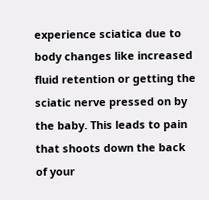experience sciatica due to body changes like increased fluid retention or getting the sciatic nerve pressed on by the baby. This leads to pain that shoots down the back of your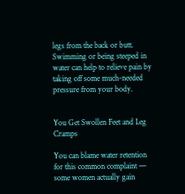legs from the back or butt. Swimming or being steeped in water can help to relieve pain by taking off some much-needed pressure from your body.


You Get Swollen Feet and Leg Cramps

You can blame water retention for this common complaint — some women actually gain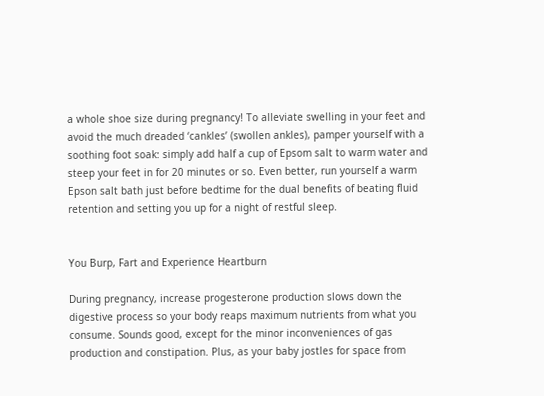a whole shoe size during pregnancy! To alleviate swelling in your feet and avoid the much dreaded ‘cankles’ (swollen ankles), pamper yourself with a soothing foot soak: simply add half a cup of Epsom salt to warm water and steep your feet in for 20 minutes or so. Even better, run yourself a warm Epson salt bath just before bedtime for the dual benefits of beating fluid retention and setting you up for a night of restful sleep.


You Burp, Fart and Experience Heartburn

During pregnancy, increase progesterone production slows down the digestive process so your body reaps maximum nutrients from what you consume. Sounds good, except for the minor inconveniences of gas production and constipation. Plus, as your baby jostles for space from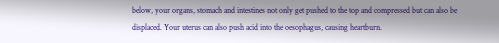below, your organs, stomach and intestines not only get pushed to the top and compressed but can also be displaced. Your uterus can also push acid into the oesophagus, causing heartburn.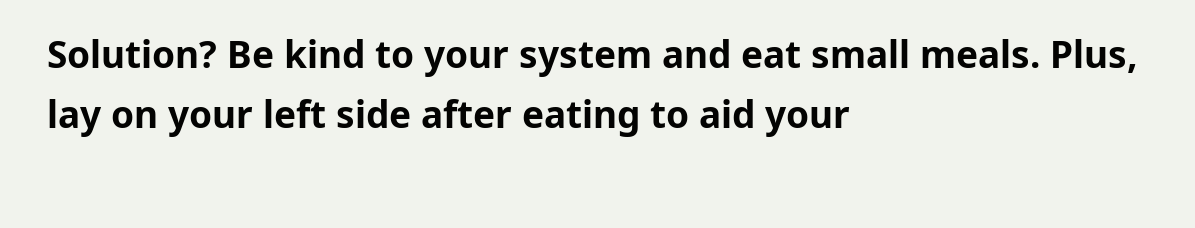Solution? Be kind to your system and eat small meals. Plus, lay on your left side after eating to aid your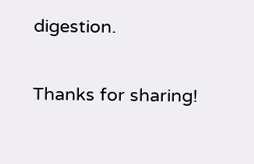digestion.

Thanks for sharing!